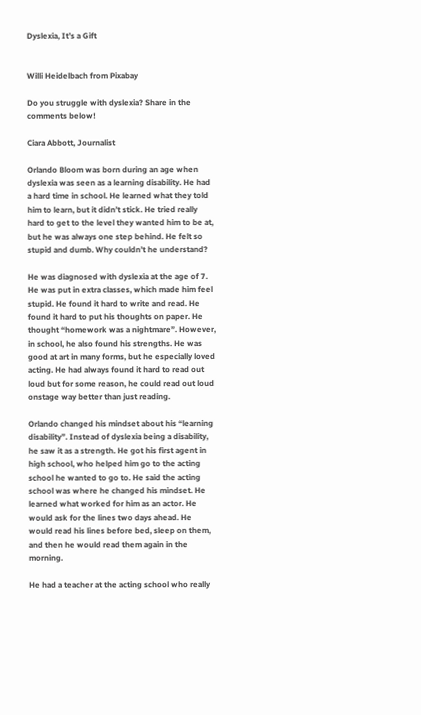Dyslexia, It’s a Gift


Willi Heidelbach from Pixabay

Do you struggle with dyslexia? Share in the comments below!

Ciara Abbott, Journalist

Orlando Bloom was born during an age when dyslexia was seen as a learning disability. He had a hard time in school. He learned what they told him to learn, but it didn’t stick. He tried really hard to get to the level they wanted him to be at, but he was always one step behind. He felt so stupid and dumb. Why couldn’t he understand?

He was diagnosed with dyslexia at the age of 7. He was put in extra classes, which made him feel stupid. He found it hard to write and read. He found it hard to put his thoughts on paper. He thought “homework was a nightmare”. However, in school, he also found his strengths. He was good at art in many forms, but he especially loved acting. He had always found it hard to read out loud but for some reason, he could read out loud onstage way better than just reading.

Orlando changed his mindset about his “learning disability”. Instead of dyslexia being a disability, he saw it as a strength. He got his first agent in high school, who helped him go to the acting school he wanted to go to. He said the acting school was where he changed his mindset. He learned what worked for him as an actor. He would ask for the lines two days ahead. He would read his lines before bed, sleep on them, and then he would read them again in the morning.

He had a teacher at the acting school who really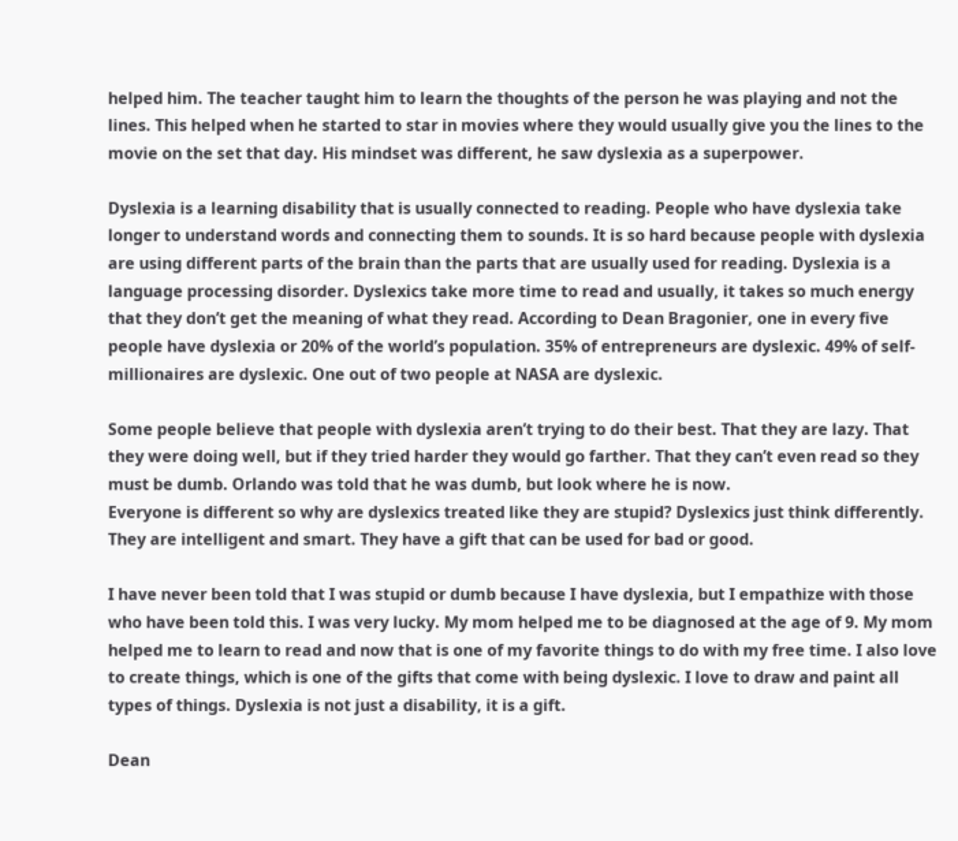helped him. The teacher taught him to learn the thoughts of the person he was playing and not the lines. This helped when he started to star in movies where they would usually give you the lines to the movie on the set that day. His mindset was different, he saw dyslexia as a superpower.

Dyslexia is a learning disability that is usually connected to reading. People who have dyslexia take longer to understand words and connecting them to sounds. It is so hard because people with dyslexia are using different parts of the brain than the parts that are usually used for reading. Dyslexia is a language processing disorder. Dyslexics take more time to read and usually, it takes so much energy that they don’t get the meaning of what they read. According to Dean Bragonier, one in every five people have dyslexia or 20% of the world’s population. 35% of entrepreneurs are dyslexic. 49% of self-millionaires are dyslexic. One out of two people at NASA are dyslexic.

Some people believe that people with dyslexia aren’t trying to do their best. That they are lazy. That they were doing well, but if they tried harder they would go farther. That they can’t even read so they must be dumb. Orlando was told that he was dumb, but look where he is now.
Everyone is different so why are dyslexics treated like they are stupid? Dyslexics just think differently. They are intelligent and smart. They have a gift that can be used for bad or good.

I have never been told that I was stupid or dumb because I have dyslexia, but I empathize with those who have been told this. I was very lucky. My mom helped me to be diagnosed at the age of 9. My mom helped me to learn to read and now that is one of my favorite things to do with my free time. I also love to create things, which is one of the gifts that come with being dyslexic. I love to draw and paint all types of things. Dyslexia is not just a disability, it is a gift.

Dean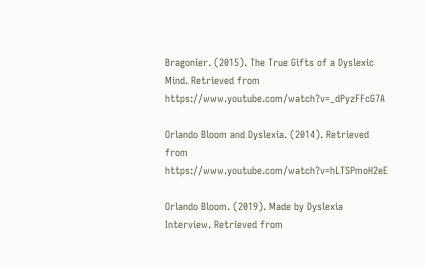Bragonier. (2015). The True Gifts of a Dyslexic Mind. Retrieved from https://www.youtube.com/watch?v=_dPyzFFcG7A

Orlando Bloom and Dyslexia. (2014). Retrieved from https://www.youtube.com/watch?v=hLTSPmoH2eE

Orlando Bloom. (2019). Made by Dyslexia Interview. Retrieved from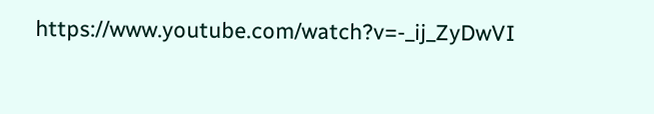https://www.youtube.com/watch?v=-_ij_ZyDwVI